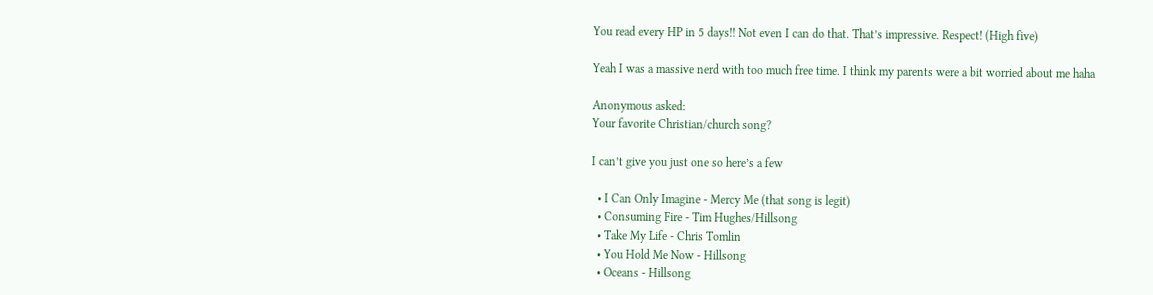You read every HP in 5 days!! Not even I can do that. That’s impressive. Respect! (High five)

Yeah I was a massive nerd with too much free time. I think my parents were a bit worried about me haha

Anonymous asked:
Your favorite Christian/church song?

I can’t give you just one so here’s a few

  • I Can Only Imagine - Mercy Me (that song is legit)
  • Consuming Fire - Tim Hughes/Hillsong
  • Take My Life - Chris Tomlin
  • You Hold Me Now - Hillsong
  • Oceans - Hillsong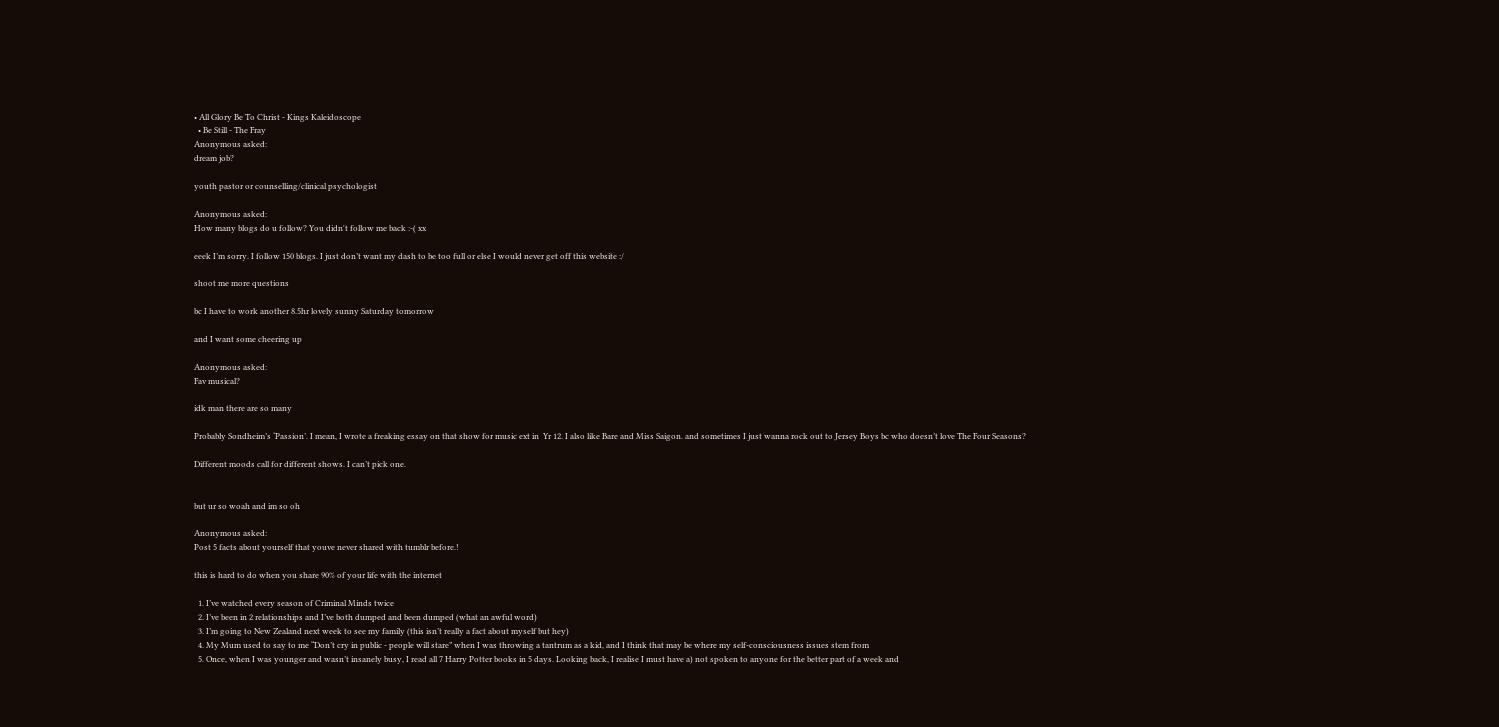• All Glory Be To Christ - Kings Kaleidoscope
  • Be Still - The Fray
Anonymous asked:
dream job?

youth pastor or counselling/clinical psychologist

Anonymous asked:
How many blogs do u follow? You didn't follow me back :-( xx

eeek I’m sorry. I follow 150 blogs. I just don’t want my dash to be too full or else I would never get off this website :/

shoot me more questions

bc I have to work another 8.5hr lovely sunny Saturday tomorrow

and I want some cheering up

Anonymous asked:
Fav musical?

idk man there are so many

Probably Sondheim’s ‘Passion’. I mean, I wrote a freaking essay on that show for music ext in  Yr 12. I also like Bare and Miss Saigon. and sometimes I just wanna rock out to Jersey Boys bc who doesn’t love The Four Seasons?

Different moods call for different shows. I can’t pick one.


but ur so woah and im so oh

Anonymous asked:
Post 5 facts about yourself that youve never shared with tumblr before.!

this is hard to do when you share 90% of your life with the internet

  1. I’ve watched every season of Criminal Minds twice
  2. I’ve been in 2 relationships and I’ve both dumped and been dumped (what an awful word)
  3. I’m going to New Zealand next week to see my family (this isn’t really a fact about myself but hey)
  4. My Mum used to say to me “Don’t cry in public - people will stare” when I was throwing a tantrum as a kid, and I think that may be where my self-consciousness issues stem from
  5. Once, when I was younger and wasn’t insanely busy, I read all 7 Harry Potter books in 5 days. Looking back, I realise I must have a) not spoken to anyone for the better part of a week and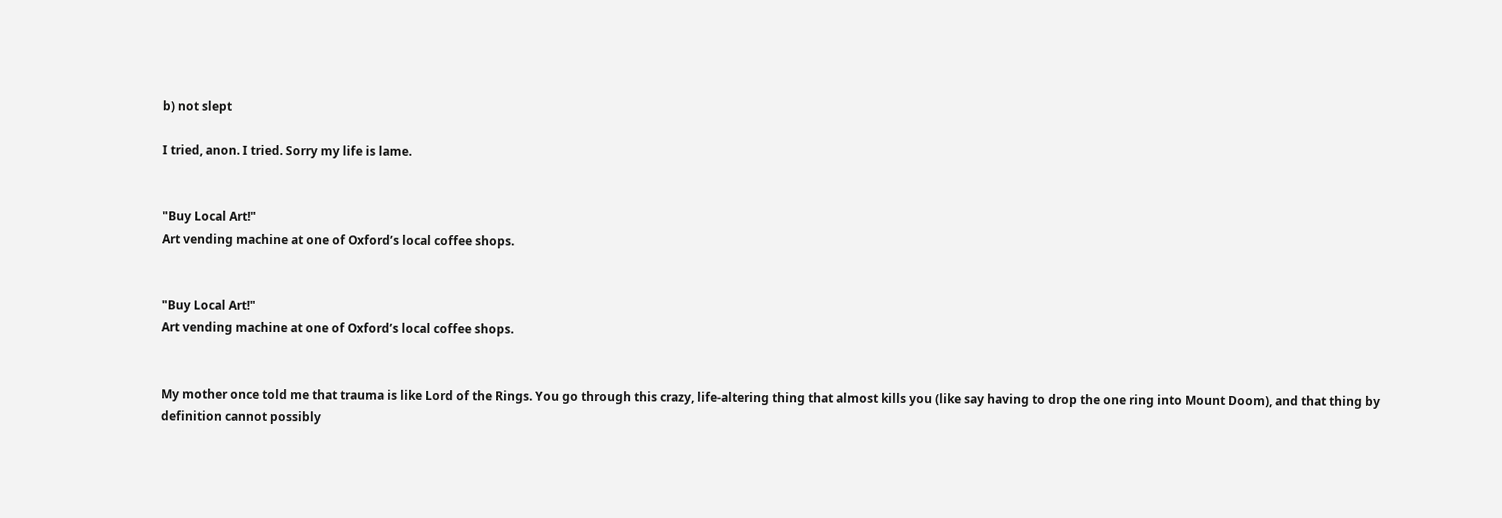b) not slept

I tried, anon. I tried. Sorry my life is lame.


"Buy Local Art!"
Art vending machine at one of Oxford’s local coffee shops.


"Buy Local Art!"
Art vending machine at one of Oxford’s local coffee shops.


My mother once told me that trauma is like Lord of the Rings. You go through this crazy, life-altering thing that almost kills you (like say having to drop the one ring into Mount Doom), and that thing by definition cannot possibly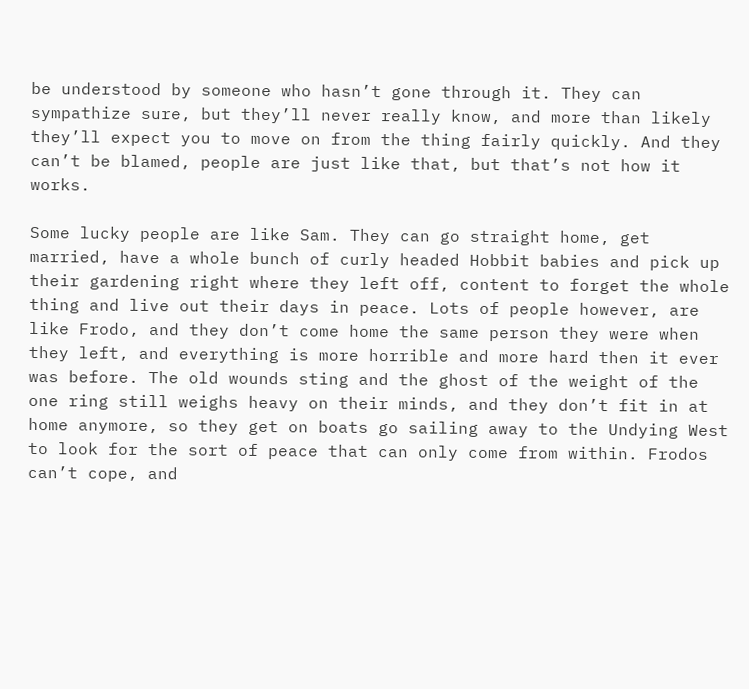be understood by someone who hasn’t gone through it. They can sympathize sure, but they’ll never really know, and more than likely they’ll expect you to move on from the thing fairly quickly. And they can’t be blamed, people are just like that, but that’s not how it works.

Some lucky people are like Sam. They can go straight home, get married, have a whole bunch of curly headed Hobbit babies and pick up their gardening right where they left off, content to forget the whole thing and live out their days in peace. Lots of people however, are like Frodo, and they don’t come home the same person they were when they left, and everything is more horrible and more hard then it ever was before. The old wounds sting and the ghost of the weight of the one ring still weighs heavy on their minds, and they don’t fit in at home anymore, so they get on boats go sailing away to the Undying West to look for the sort of peace that can only come from within. Frodos can’t cope, and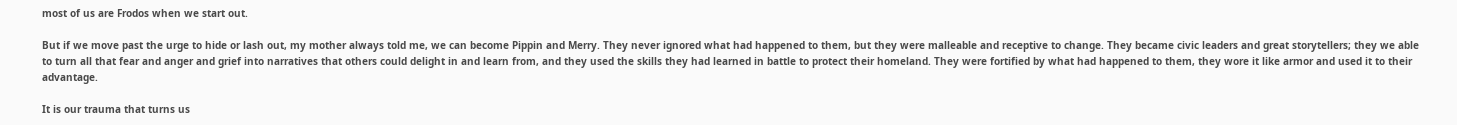most of us are Frodos when we start out.

But if we move past the urge to hide or lash out, my mother always told me, we can become Pippin and Merry. They never ignored what had happened to them, but they were malleable and receptive to change. They became civic leaders and great storytellers; they we able to turn all that fear and anger and grief into narratives that others could delight in and learn from, and they used the skills they had learned in battle to protect their homeland. They were fortified by what had happened to them, they wore it like armor and used it to their advantage.

It is our trauma that turns us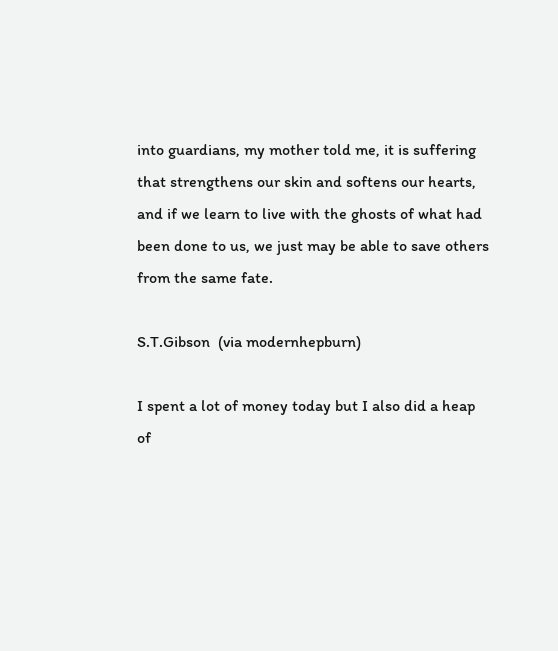into guardians, my mother told me, it is suffering that strengthens our skin and softens our hearts, and if we learn to live with the ghosts of what had been done to us, we just may be able to save others from the same fate.

S.T.Gibson  (via modernhepburn)

I spent a lot of money today but I also did a heap of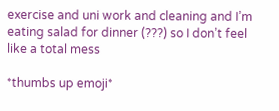exercise and uni work and cleaning and I’m eating salad for dinner (???) so I don’t feel like a total mess

*thumbs up emoji*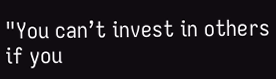"You can’t invest in others if you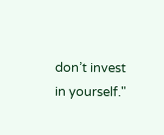don’t invest in yourself."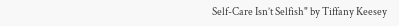Self-Care Isn’t Selfish" by Tiffany Keesey